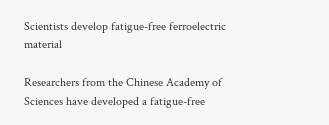Scientists develop fatigue-free ferroelectric material

Researchers from the Chinese Academy of Sciences have developed a fatigue-free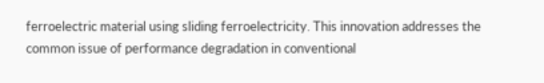ferroelectric material using sliding ferroelectricity. This innovation addresses the common issue of performance degradation in conventional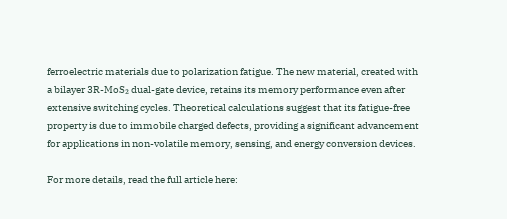ferroelectric materials due to polarization fatigue. The new material, created with a bilayer 3R-MoS₂ dual-gate device, retains its memory performance even after extensive switching cycles. Theoretical calculations suggest that its fatigue-free property is due to immobile charged defects, providing a significant advancement for applications in non-volatile memory, sensing, and energy conversion devices.

For more details, read the full article here: